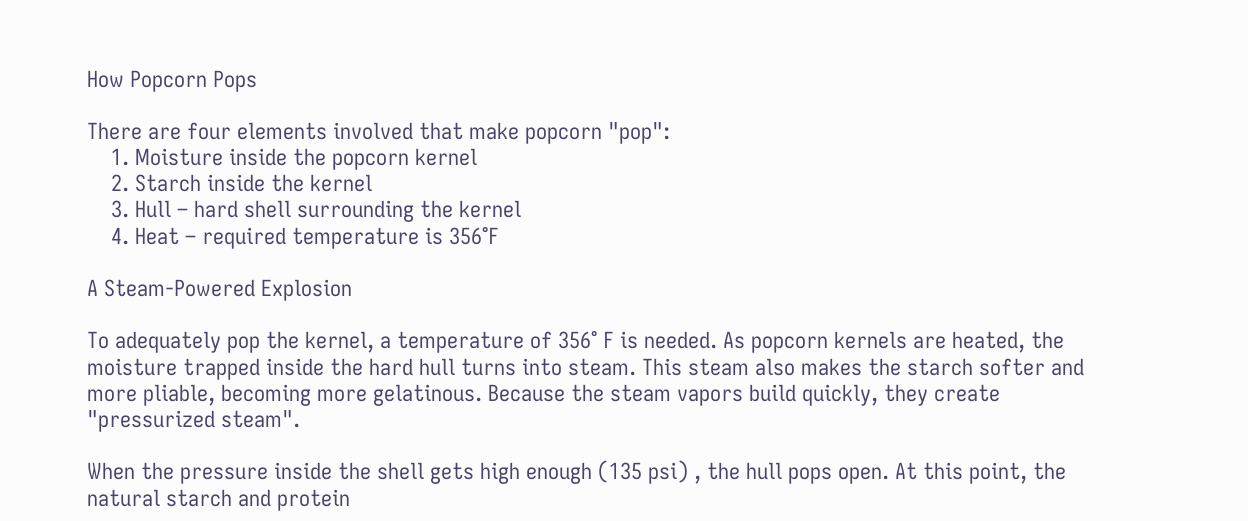How Popcorn Pops

There are four elements involved that make popcorn "pop":
    1. Moisture inside the popcorn kernel
    2. Starch inside the kernel
    3. Hull – hard shell surrounding the kernel
    4. Heat – required temperature is 356°F

A Steam-Powered Explosion

To adequately pop the kernel, a temperature of 356° F is needed. As popcorn kernels are heated, the moisture trapped inside the hard hull turns into steam. This steam also makes the starch softer and more pliable, becoming more gelatinous. Because the steam vapors build quickly, they create "pressurized steam".

When the pressure inside the shell gets high enough (135 psi) , the hull pops open. At this point, the natural starch and protein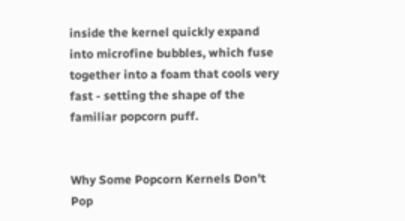inside the kernel quickly expand into microfine bubbles, which fuse together into a foam that cools very fast - setting the shape of the familiar popcorn puff.


Why Some Popcorn Kernels Don't Pop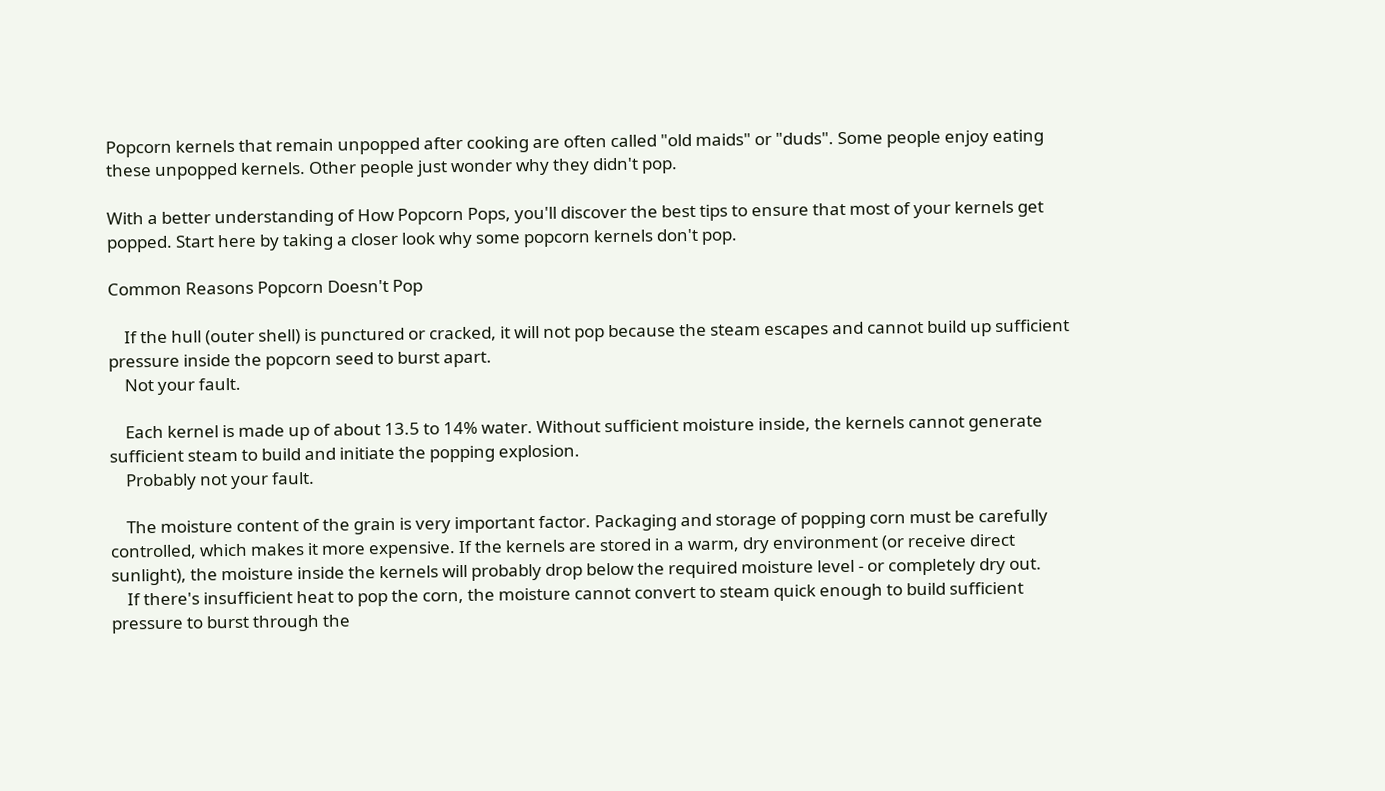Popcorn kernels that remain unpopped after cooking are often called "old maids" or "duds". Some people enjoy eating these unpopped kernels. Other people just wonder why they didn't pop.

With a better understanding of How Popcorn Pops, you'll discover the best tips to ensure that most of your kernels get popped. Start here by taking a closer look why some popcorn kernels don't pop.

Common Reasons Popcorn Doesn't Pop

    If the hull (outer shell) is punctured or cracked, it will not pop because the steam escapes and cannot build up sufficient pressure inside the popcorn seed to burst apart.
    Not your fault.

    Each kernel is made up of about 13.5 to 14% water. Without sufficient moisture inside, the kernels cannot generate sufficient steam to build and initiate the popping explosion.
    Probably not your fault.

    The moisture content of the grain is very important factor. Packaging and storage of popping corn must be carefully controlled, which makes it more expensive. If the kernels are stored in a warm, dry environment (or receive direct sunlight), the moisture inside the kernels will probably drop below the required moisture level - or completely dry out.
    If there's insufficient heat to pop the corn, the moisture cannot convert to steam quick enough to build sufficient pressure to burst through the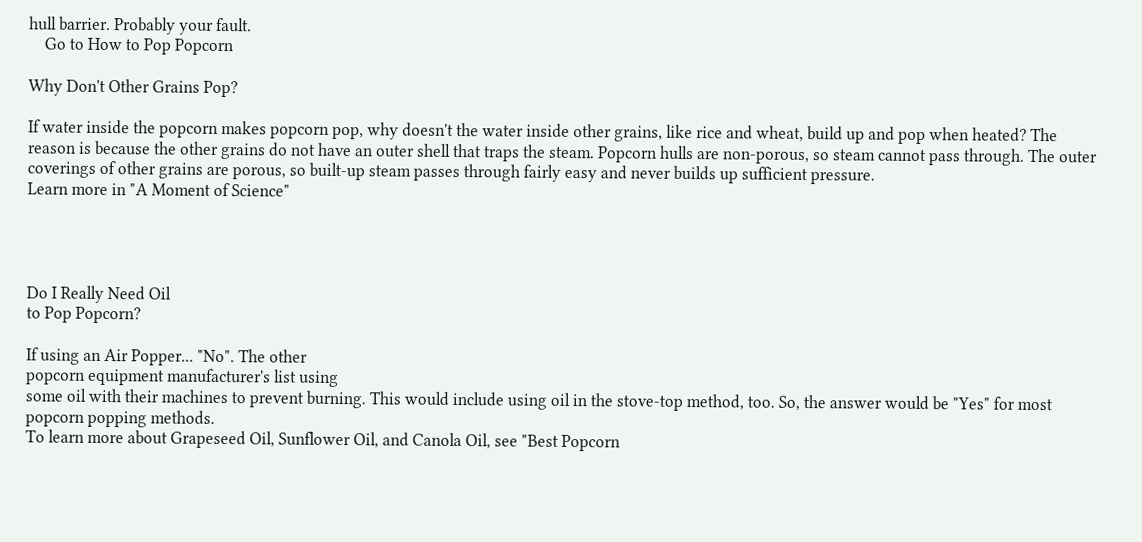hull barrier. Probably your fault.
    Go to How to Pop Popcorn

Why Don't Other Grains Pop?

If water inside the popcorn makes popcorn pop, why doesn't the water inside other grains, like rice and wheat, build up and pop when heated? The reason is because the other grains do not have an outer shell that traps the steam. Popcorn hulls are non-porous, so steam cannot pass through. The outer coverings of other grains are porous, so built-up steam passes through fairly easy and never builds up sufficient pressure.
Learn more in "A Moment of Science"




Do I Really Need Oil
to Pop Popcorn?

If using an Air Popper... "No". The other
popcorn equipment manufacturer's list using
some oil with their machines to prevent burning. This would include using oil in the stove-top method, too. So, the answer would be "Yes" for most popcorn popping methods.
To learn more about Grapeseed Oil, Sunflower Oil, and Canola Oil, see "Best Popcorn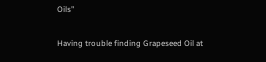Oils"

Having trouble finding Grapeseed Oil at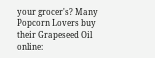your grocer's? Many Popcorn Lovers buy their Grapeseed Oil online: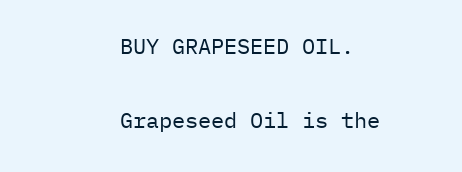BUY GRAPESEED OIL.

Grapeseed Oil is the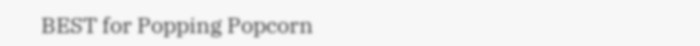BEST for Popping Popcorn